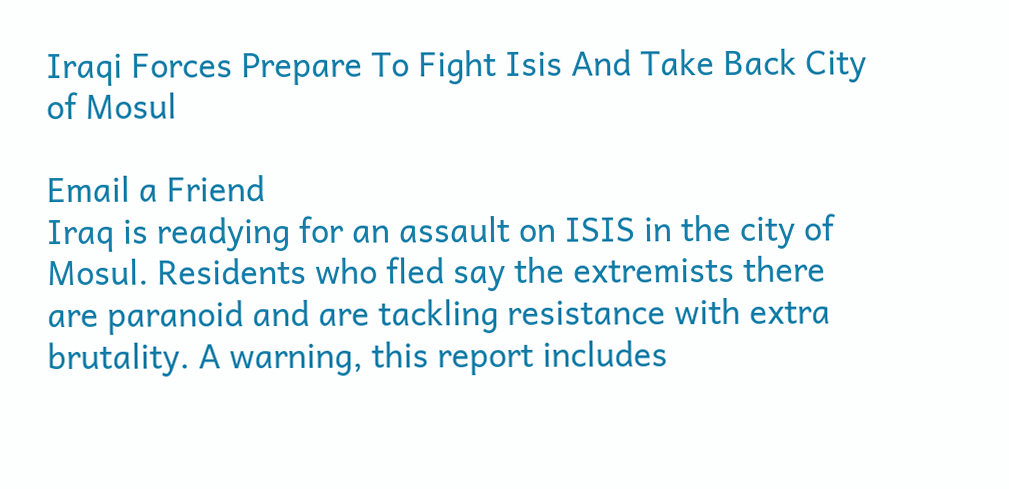Iraqi Forces Prepare To Fight Isis And Take Back City of Mosul

Email a Friend
Iraq is readying for an assault on ISIS in the city of Mosul. Residents who fled say the extremists there are paranoid and are tackling resistance with extra brutality. A warning, this report includes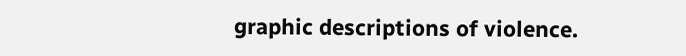graphic descriptions of violence.